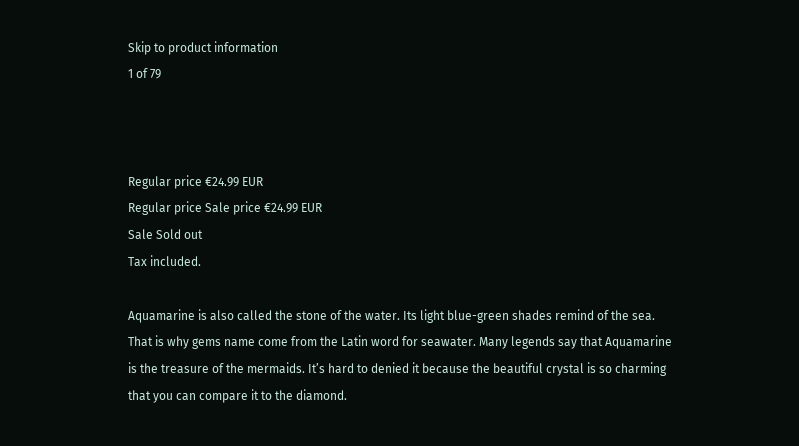Skip to product information
1 of 79



Regular price €24.99 EUR
Regular price Sale price €24.99 EUR
Sale Sold out
Tax included.

Aquamarine is also called the stone of the water. Its light blue-green shades remind of the sea. That is why gems name come from the Latin word for seawater. Many legends say that Aquamarine is the treasure of the mermaids. It’s hard to denied it because the beautiful crystal is so charming that you can compare it to the diamond.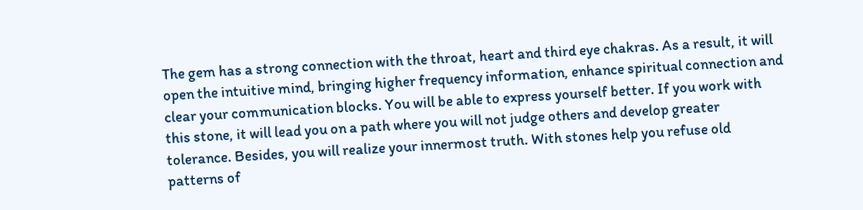The gem has a strong connection with the throat, heart and third eye chakras. As a result, it will open the intuitive mind, bringing higher frequency information, enhance spiritual connection and clear your communication blocks. You will be able to express yourself better. If you work with this stone, it will lead you on a path where you will not judge others and develop greater tolerance. Besides, you will realize your innermost truth. With stones help you refuse old patterns of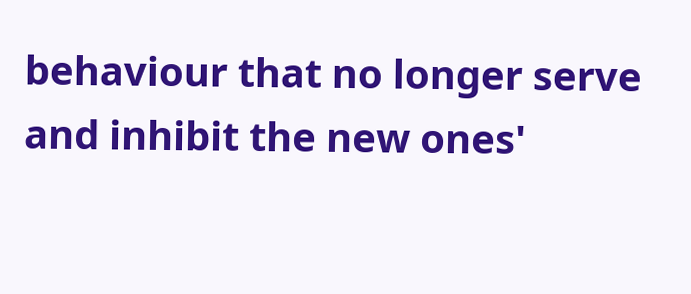behaviour that no longer serve and inhibit the new ones'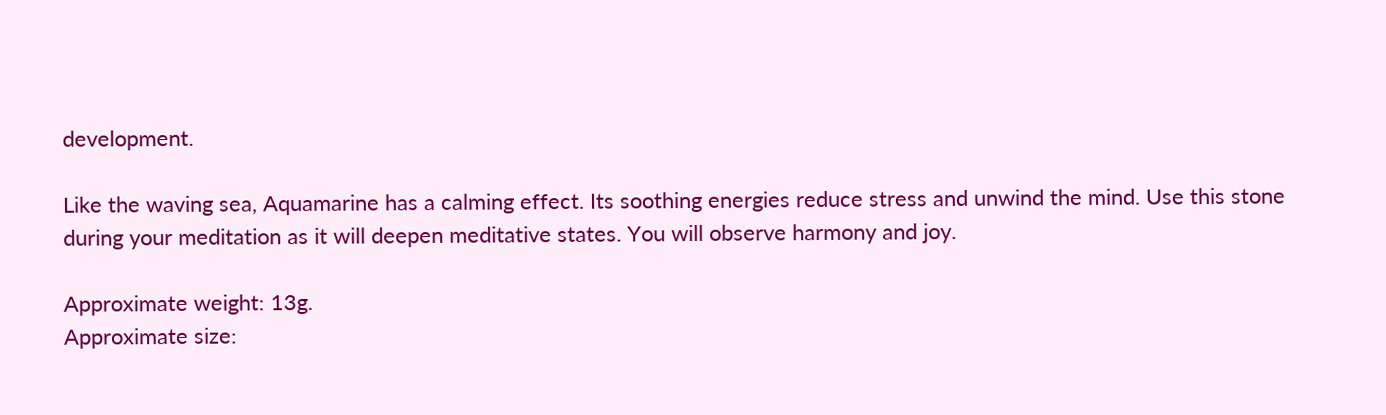development.

Like the waving sea, Aquamarine has a calming effect. Its soothing energies reduce stress and unwind the mind. Use this stone during your meditation as it will deepen meditative states. You will observe harmony and joy.

Approximate weight: 13g.
Approximate size: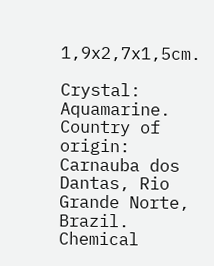1,9x2,7x1,5cm.

Crystal: Aquamarine.
Country of origin: Carnauba dos Dantas, Rio Grande Norte, Brazil.
Chemical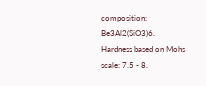composition: Be3Al2(SiO3)6.
Hardness based on Mohs scale: 7.5 - 8.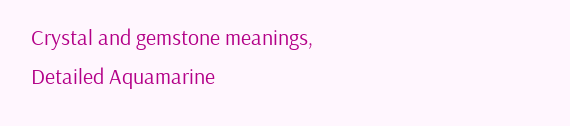Crystal and gemstone meanings, Detailed Aquamarine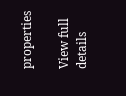properties

View full details